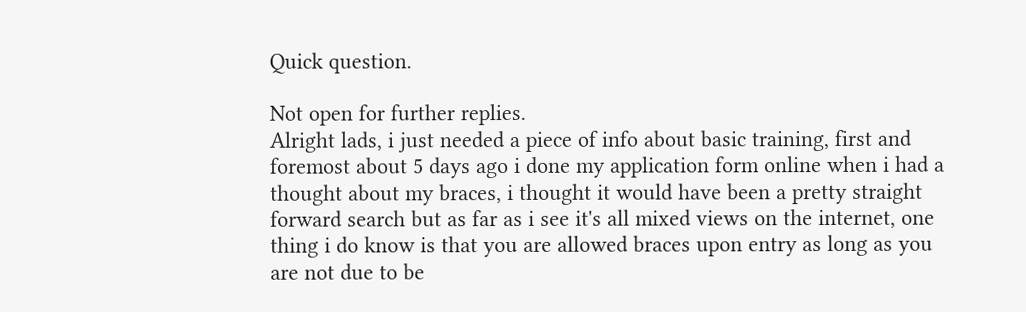Quick question.

Not open for further replies.
Alright lads, i just needed a piece of info about basic training, first and foremost about 5 days ago i done my application form online when i had a thought about my braces, i thought it would have been a pretty straight forward search but as far as i see it's all mixed views on the internet, one thing i do know is that you are allowed braces upon entry as long as you are not due to be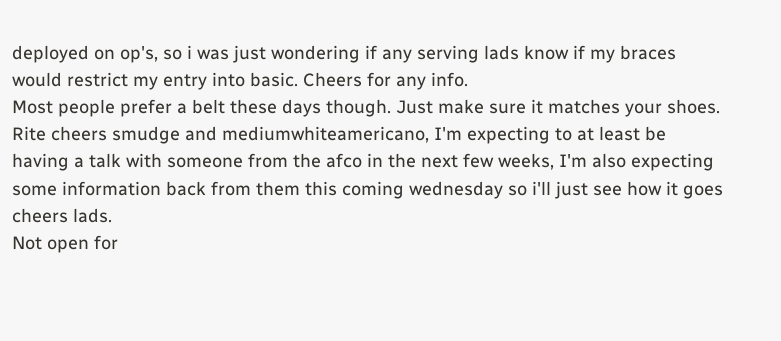deployed on op's, so i was just wondering if any serving lads know if my braces would restrict my entry into basic. Cheers for any info.
Most people prefer a belt these days though. Just make sure it matches your shoes.
Rite cheers smudge and mediumwhiteamericano, I'm expecting to at least be having a talk with someone from the afco in the next few weeks, I'm also expecting some information back from them this coming wednesday so i'll just see how it goes cheers lads.
Not open for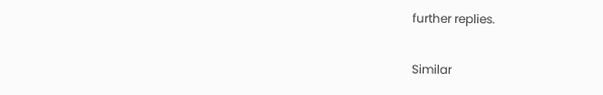further replies.

Similar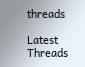threads

Latest Threads